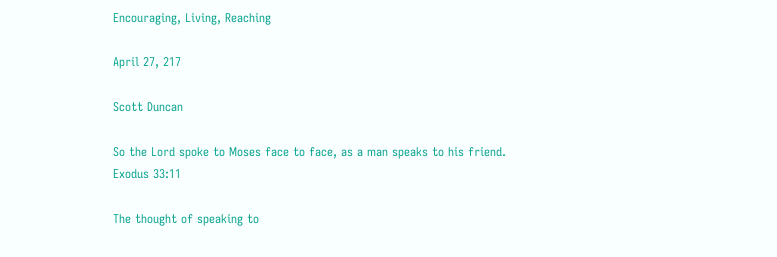Encouraging, Living, Reaching

April 27, 217

Scott Duncan

So the Lord spoke to Moses face to face, as a man speaks to his friend.  Exodus 33:11

The thought of speaking to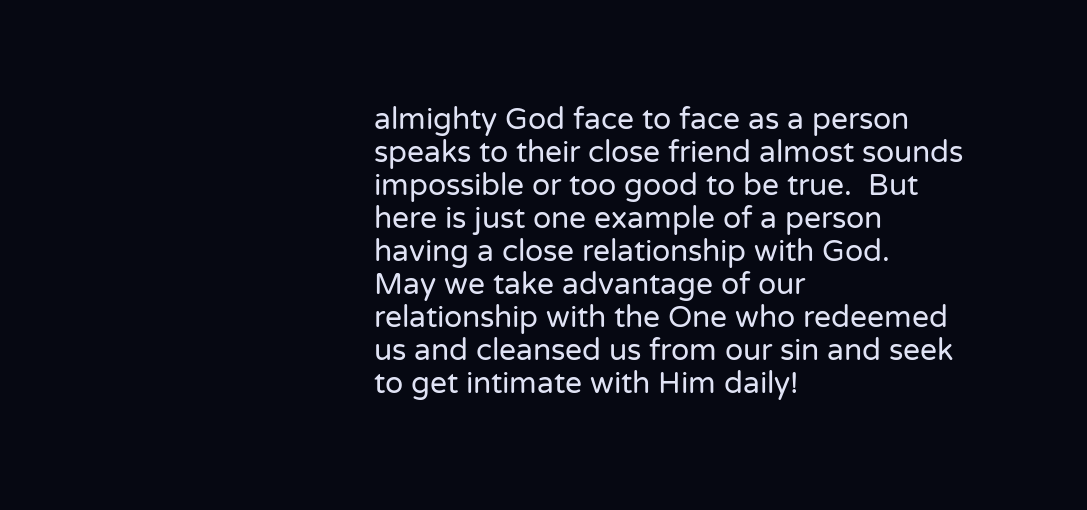almighty God face to face as a person speaks to their close friend almost sounds impossible or too good to be true.  But here is just one example of a person having a close relationship with God.  May we take advantage of our relationship with the One who redeemed us and cleansed us from our sin and seek to get intimate with Him daily!